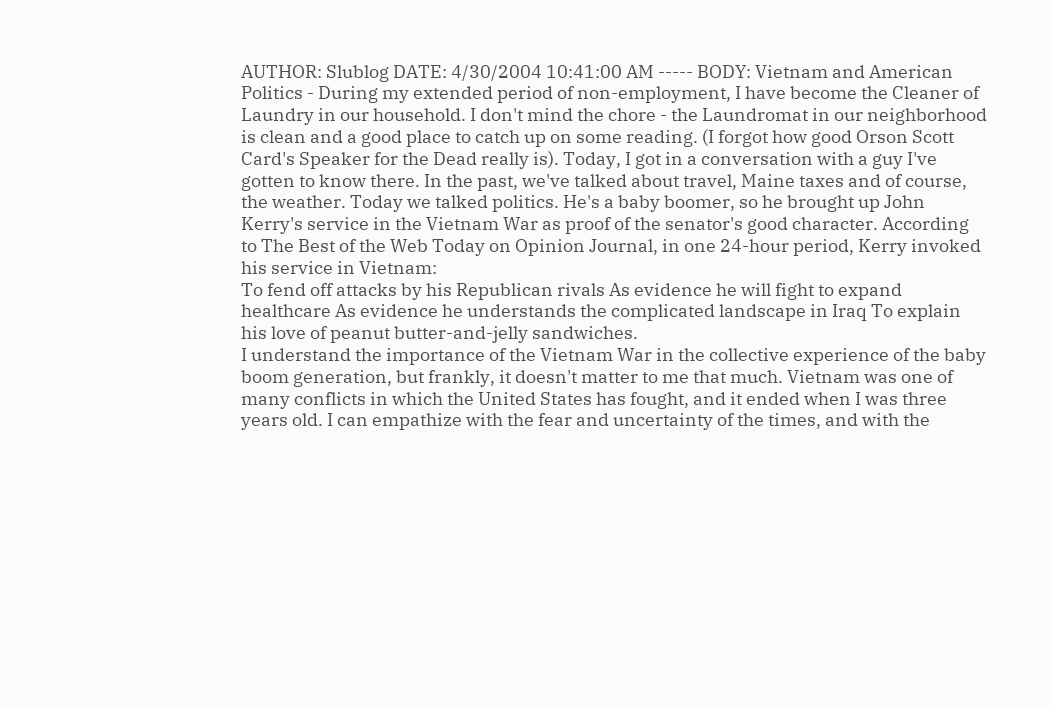AUTHOR: Slublog DATE: 4/30/2004 10:41:00 AM ----- BODY: Vietnam and American Politics - During my extended period of non-employment, I have become the Cleaner of Laundry in our household. I don't mind the chore - the Laundromat in our neighborhood is clean and a good place to catch up on some reading. (I forgot how good Orson Scott Card's Speaker for the Dead really is). Today, I got in a conversation with a guy I've gotten to know there. In the past, we've talked about travel, Maine taxes and of course, the weather. Today we talked politics. He's a baby boomer, so he brought up John Kerry's service in the Vietnam War as proof of the senator's good character. According to The Best of the Web Today on Opinion Journal, in one 24-hour period, Kerry invoked his service in Vietnam:
To fend off attacks by his Republican rivals As evidence he will fight to expand healthcare As evidence he understands the complicated landscape in Iraq To explain his love of peanut butter-and-jelly sandwiches.
I understand the importance of the Vietnam War in the collective experience of the baby boom generation, but frankly, it doesn't matter to me that much. Vietnam was one of many conflicts in which the United States has fought, and it ended when I was three years old. I can empathize with the fear and uncertainty of the times, and with the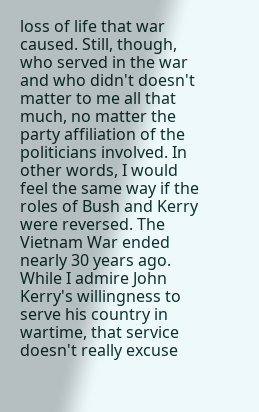loss of life that war caused. Still, though, who served in the war and who didn't doesn't matter to me all that much, no matter the party affiliation of the politicians involved. In other words, I would feel the same way if the roles of Bush and Kerry were reversed. The Vietnam War ended nearly 30 years ago. While I admire John Kerry's willingness to serve his country in wartime, that service doesn't really excuse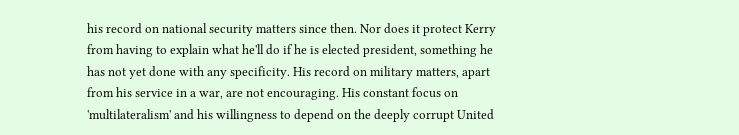his record on national security matters since then. Nor does it protect Kerry from having to explain what he'll do if he is elected president, something he has not yet done with any specificity. His record on military matters, apart from his service in a war, are not encouraging. His constant focus on 'multilateralism' and his willingness to depend on the deeply corrupt United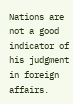Nations are not a good indicator of his judgment in foreign affairs.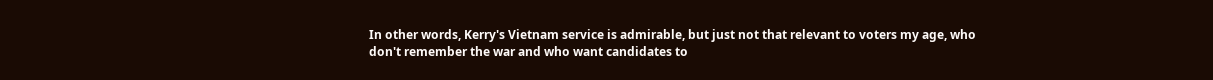In other words, Kerry's Vietnam service is admirable, but just not that relevant to voters my age, who don't remember the war and who want candidates to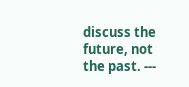discuss the future, not the past. ---